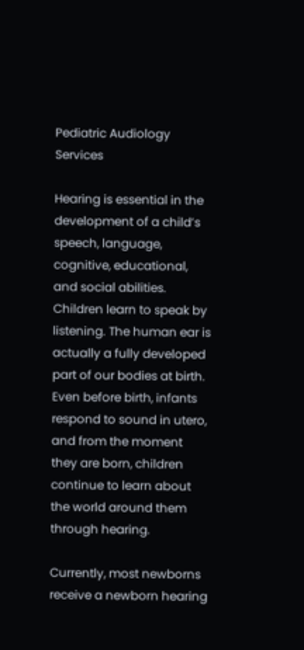Pediatric Audiology Services

Hearing is essential in the development of a child’s speech, language, cognitive, educational, and social abilities. Children learn to speak by listening. The human ear is actually a fully developed part of our bodies at birth. Even before birth, infants respond to sound in utero, and from the moment they are born, children continue to learn about the world around them through hearing.

Currently, most newborns receive a newborn hearing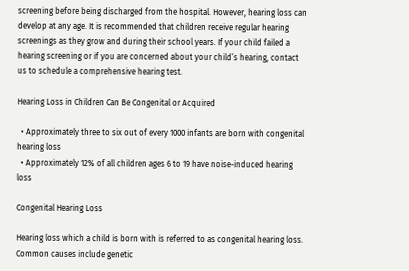screening before being discharged from the hospital. However, hearing loss can develop at any age. It is recommended that children receive regular hearing screenings as they grow and during their school years. If your child failed a hearing screening or if you are concerned about your child’s hearing, contact us to schedule a comprehensive hearing test.

Hearing Loss in Children Can Be Congenital or Acquired

  • Approximately three to six out of every 1000 infants are born with congenital hearing loss
  • Approximately 12% of all children ages 6 to 19 have noise-induced hearing loss

Congenital Hearing Loss

Hearing loss which a child is born with is referred to as congenital hearing loss. Common causes include genetic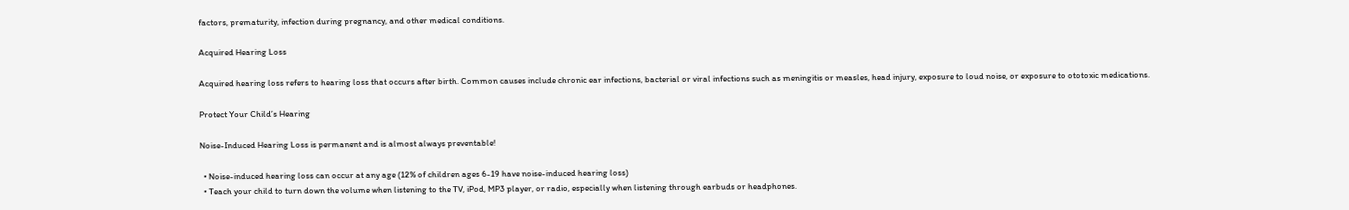factors, prematurity, infection during pregnancy, and other medical conditions.

Acquired Hearing Loss

Acquired hearing loss refers to hearing loss that occurs after birth. Common causes include chronic ear infections, bacterial or viral infections such as meningitis or measles, head injury, exposure to loud noise, or exposure to ototoxic medications.

Protect Your Child’s Hearing

Noise-Induced Hearing Loss is permanent and is almost always preventable!

  • Noise-induced hearing loss can occur at any age (12% of children ages 6-19 have noise-induced hearing loss)
  • Teach your child to turn down the volume when listening to the TV, iPod, MP3 player, or radio, especially when listening through earbuds or headphones.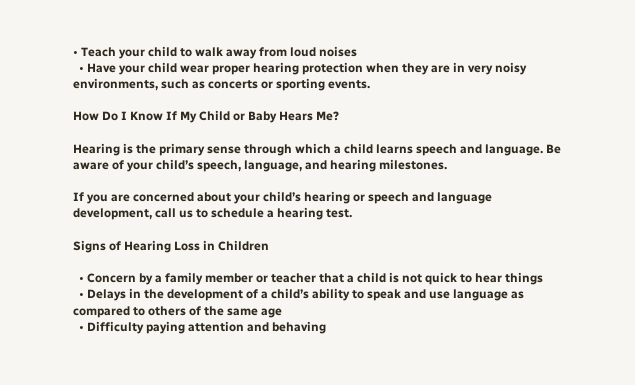• Teach your child to walk away from loud noises
  • Have your child wear proper hearing protection when they are in very noisy environments, such as concerts or sporting events.

How Do I Know If My Child or Baby Hears Me?

Hearing is the primary sense through which a child learns speech and language. Be aware of your child’s speech, language, and hearing milestones.

If you are concerned about your child’s hearing or speech and language development, call us to schedule a hearing test.

Signs of Hearing Loss in Children

  • Concern by a family member or teacher that a child is not quick to hear things
  • Delays in the development of a child’s ability to speak and use language as compared to others of the same age
  • Difficulty paying attention and behaving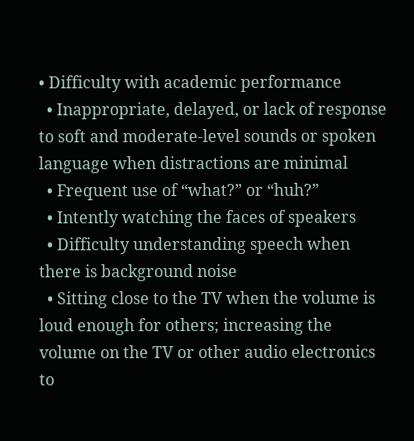• Difficulty with academic performance
  • Inappropriate, delayed, or lack of response to soft and moderate-level sounds or spoken language when distractions are minimal
  • Frequent use of “what?” or “huh?”
  • Intently watching the faces of speakers
  • Difficulty understanding speech when there is background noise
  • Sitting close to the TV when the volume is loud enough for others; increasing the volume on the TV or other audio electronics to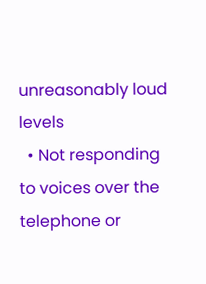unreasonably loud levels
  • Not responding to voices over the telephone or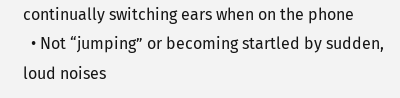continually switching ears when on the phone
  • Not “jumping” or becoming startled by sudden, loud noises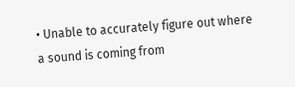• Unable to accurately figure out where a sound is coming from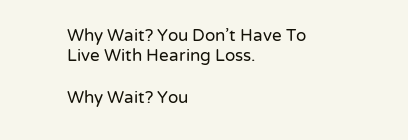Why Wait? You Don’t Have To Live With Hearing Loss.

Why Wait? You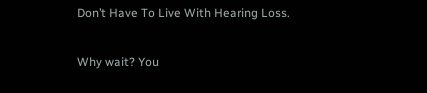Don’t Have To Live With Hearing Loss.

Why wait? You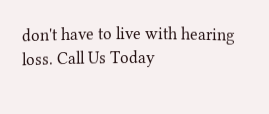don't have to live with hearing loss. Call Us Today